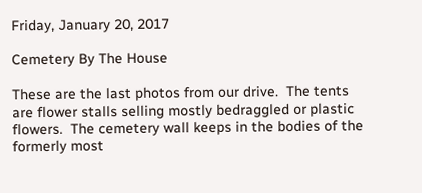Friday, January 20, 2017

Cemetery By The House

These are the last photos from our drive.  The tents are flower stalls selling mostly bedraggled or plastic flowers.  The cemetery wall keeps in the bodies of the formerly most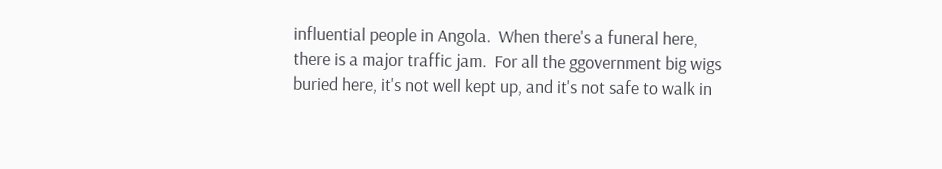influential people in Angola.  When there's a funeral here, there is a major traffic jam.  For all the ggovernment big wigs buried here, it's not well kept up, and it's not safe to walk in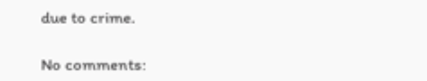due to crime.

No comments: